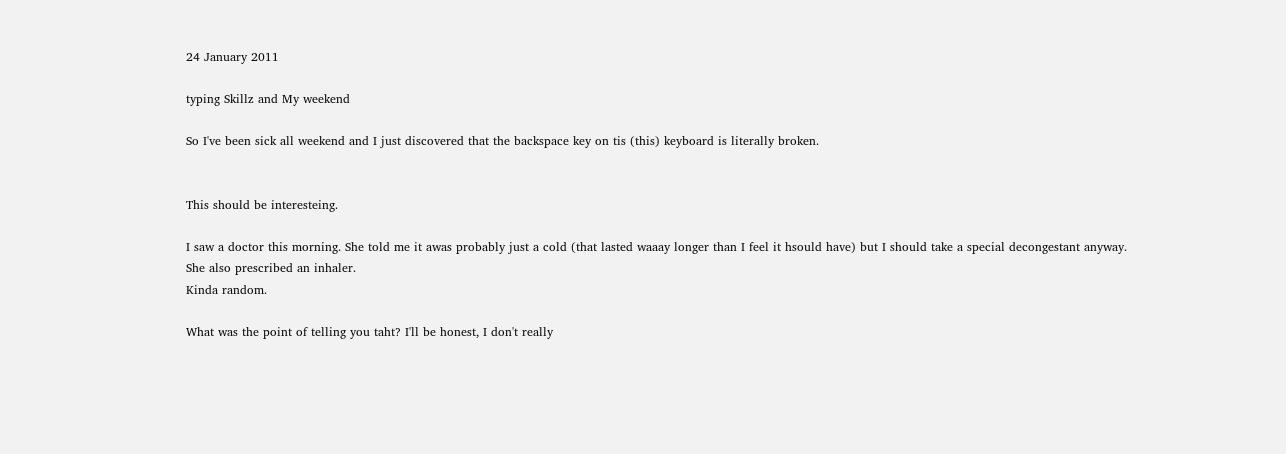24 January 2011

typing Skillz and My weekend

So I've been sick all weekend and I just discovered that the backspace key on tis (this) keyboard is literally broken.


This should be interesteing.

I saw a doctor this morning. She told me it awas probably just a cold (that lasted waaay longer than I feel it hsould have) but I should take a special decongestant anyway.
She also prescribed an inhaler.
Kinda random.

What was the point of telling you taht? I'll be honest, I don't really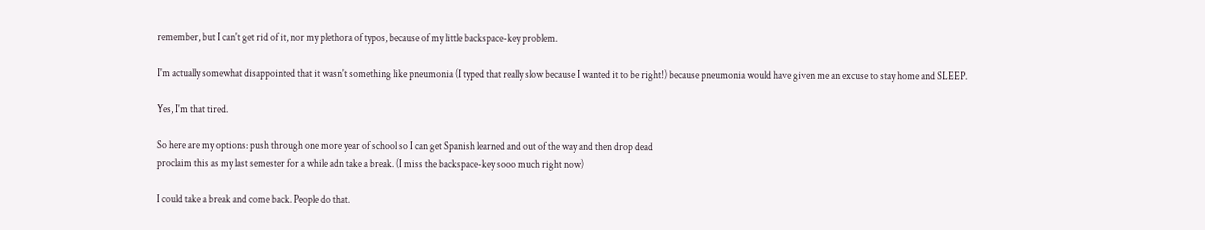remember, but I can't get rid of it, nor my plethora of typos, because of my little backspace-key problem.

I'm actually somewhat disappointed that it wasn't something like pneumonia (I typed that really slow because I wanted it to be right!) because pneumonia would have given me an excuse to stay home and SLEEP.

Yes, I'm that tired.

So here are my options: push through one more year of school so I can get Spanish learned and out of the way and then drop dead
proclaim this as my last semester for a while adn take a break. (I miss the backspace-key sooo much right now)

I could take a break and come back. People do that.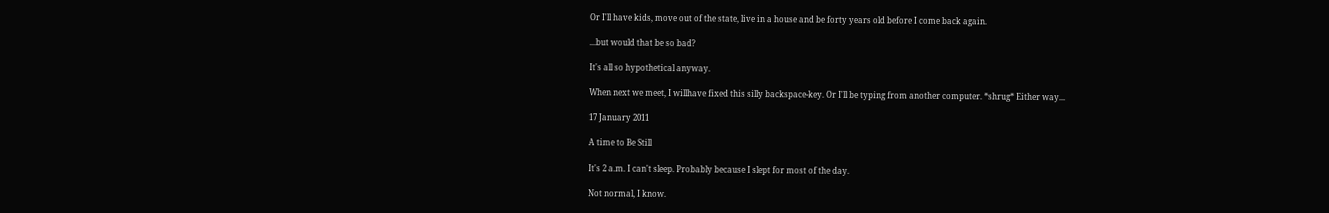Or I'll have kids, move out of the state, live in a house and be forty years old before I come back again.

...but would that be so bad?

It's all so hypothetical anyway.

When next we meet, I willhave fixed this silly backspace-key. Or I'll be typing from another computer. *shrug* Either way...

17 January 2011

A time to Be Still

It's 2 a.m. I can't sleep. Probably because I slept for most of the day.

Not normal, I know.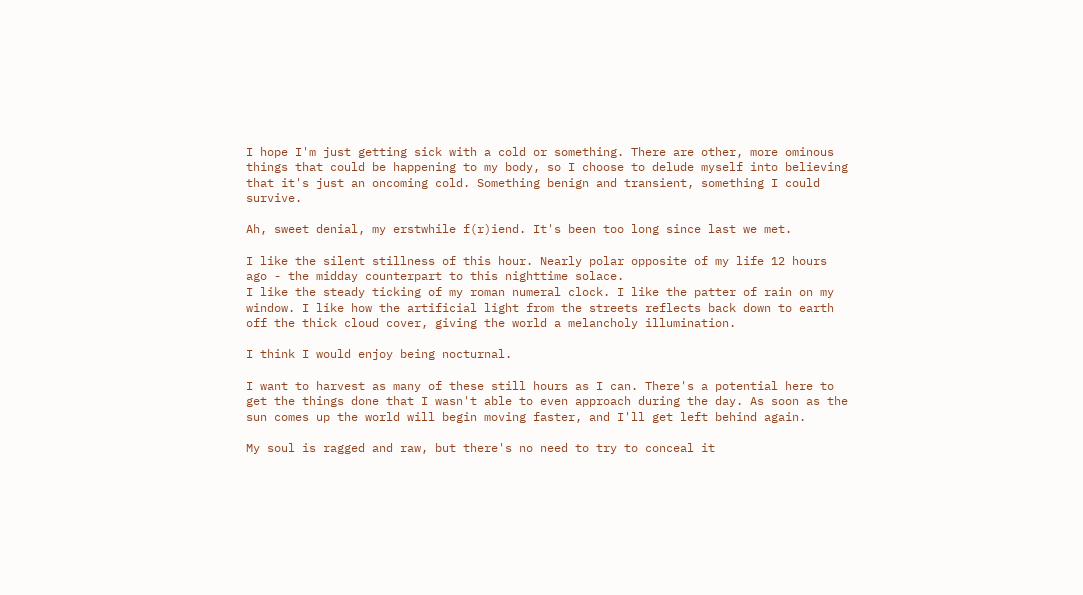I hope I'm just getting sick with a cold or something. There are other, more ominous things that could be happening to my body, so I choose to delude myself into believing that it's just an oncoming cold. Something benign and transient, something I could survive.

Ah, sweet denial, my erstwhile f(r)iend. It's been too long since last we met.

I like the silent stillness of this hour. Nearly polar opposite of my life 12 hours ago - the midday counterpart to this nighttime solace.
I like the steady ticking of my roman numeral clock. I like the patter of rain on my window. I like how the artificial light from the streets reflects back down to earth off the thick cloud cover, giving the world a melancholy illumination.

I think I would enjoy being nocturnal.

I want to harvest as many of these still hours as I can. There's a potential here to get the things done that I wasn't able to even approach during the day. As soon as the sun comes up the world will begin moving faster, and I'll get left behind again.

My soul is ragged and raw, but there's no need to try to conceal it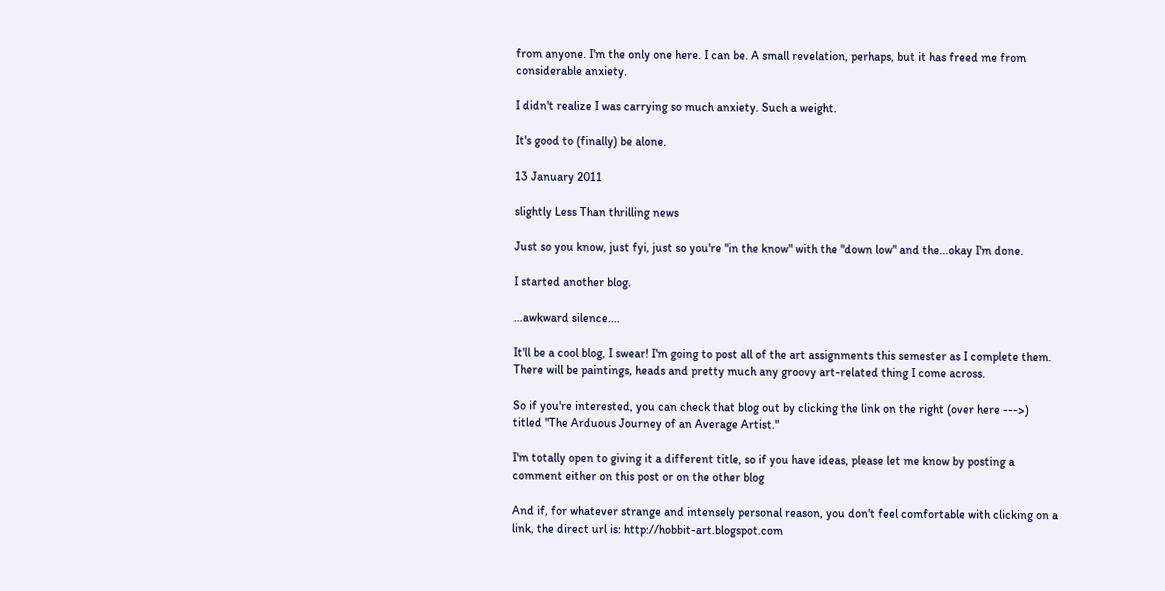from anyone. I'm the only one here. I can be. A small revelation, perhaps, but it has freed me from considerable anxiety.

I didn't realize I was carrying so much anxiety. Such a weight.

It's good to (finally) be alone.

13 January 2011

slightly Less Than thrilling news

Just so you know, just fyi, just so you're "in the know" with the "down low" and the...okay I'm done.

I started another blog.

...awkward silence....

It'll be a cool blog, I swear! I'm going to post all of the art assignments this semester as I complete them. There will be paintings, heads and pretty much any groovy art-related thing I come across.

So if you're interested, you can check that blog out by clicking the link on the right (over here --->)
titled "The Arduous Journey of an Average Artist."

I'm totally open to giving it a different title, so if you have ideas, please let me know by posting a comment either on this post or on the other blog

And if, for whatever strange and intensely personal reason, you don't feel comfortable with clicking on a link, the direct url is: http://hobbit-art.blogspot.com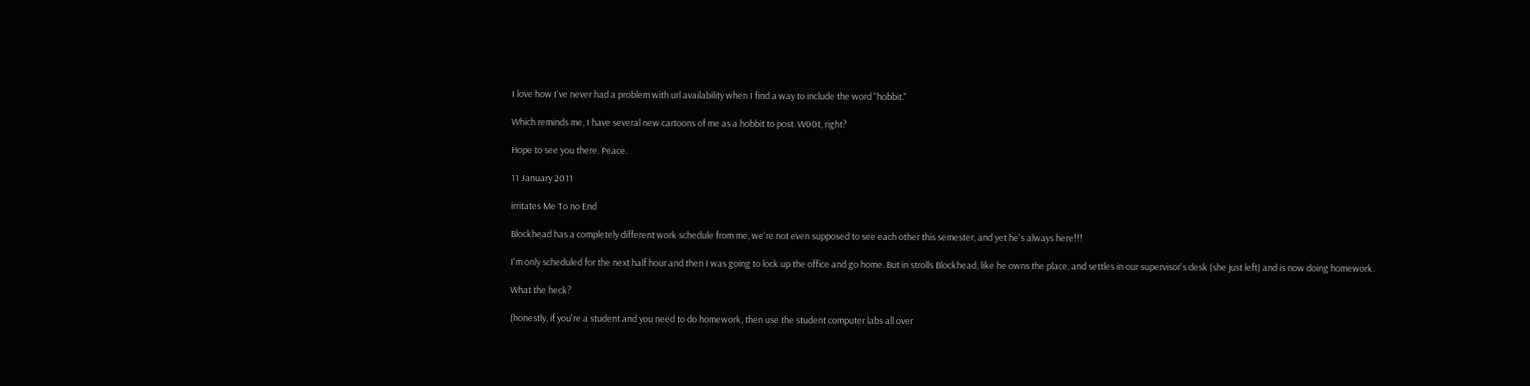I love how I've never had a problem with url availability when I find a way to include the word "hobbit."

Which reminds me, I have several new cartoons of me as a hobbit to post. W00t, right?

Hope to see you there. Peace.

11 January 2011

irritates Me To no End

Blockhead has a completely different work schedule from me, we're not even supposed to see each other this semester, and yet he's always here!!!

I'm only scheduled for the next half hour and then I was going to lock up the office and go home. But in strolls Blockhead, like he owns the place, and settles in our supervisor's desk (she just left) and is now doing homework.

What the heck?

(honestly, if you're a student and you need to do homework, then use the student computer labs all over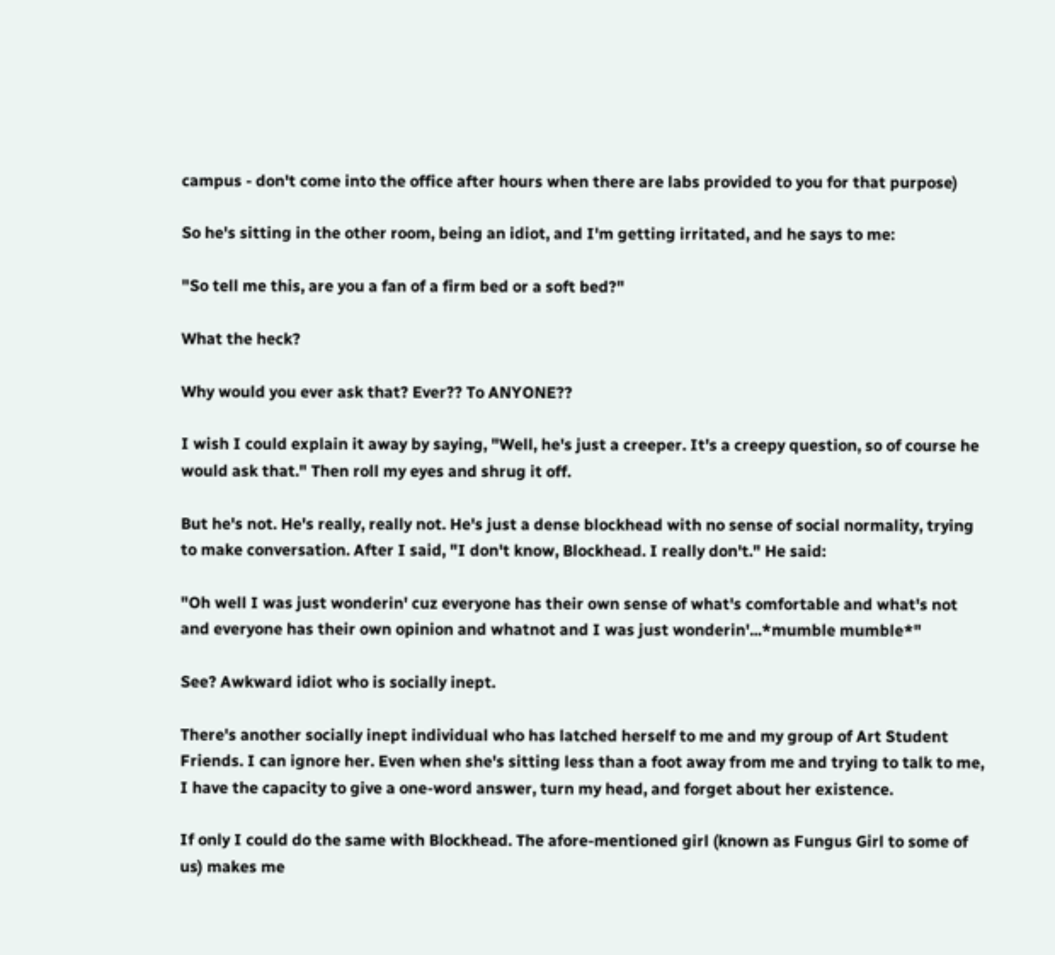campus - don't come into the office after hours when there are labs provided to you for that purpose)

So he's sitting in the other room, being an idiot, and I'm getting irritated, and he says to me:

"So tell me this, are you a fan of a firm bed or a soft bed?"

What the heck?

Why would you ever ask that? Ever?? To ANYONE??

I wish I could explain it away by saying, "Well, he's just a creeper. It's a creepy question, so of course he would ask that." Then roll my eyes and shrug it off.

But he's not. He's really, really not. He's just a dense blockhead with no sense of social normality, trying to make conversation. After I said, "I don't know, Blockhead. I really don't." He said:

"Oh well I was just wonderin' cuz everyone has their own sense of what's comfortable and what's not and everyone has their own opinion and whatnot and I was just wonderin'...*mumble mumble*"

See? Awkward idiot who is socially inept.

There's another socially inept individual who has latched herself to me and my group of Art Student Friends. I can ignore her. Even when she's sitting less than a foot away from me and trying to talk to me, I have the capacity to give a one-word answer, turn my head, and forget about her existence.

If only I could do the same with Blockhead. The afore-mentioned girl (known as Fungus Girl to some of us) makes me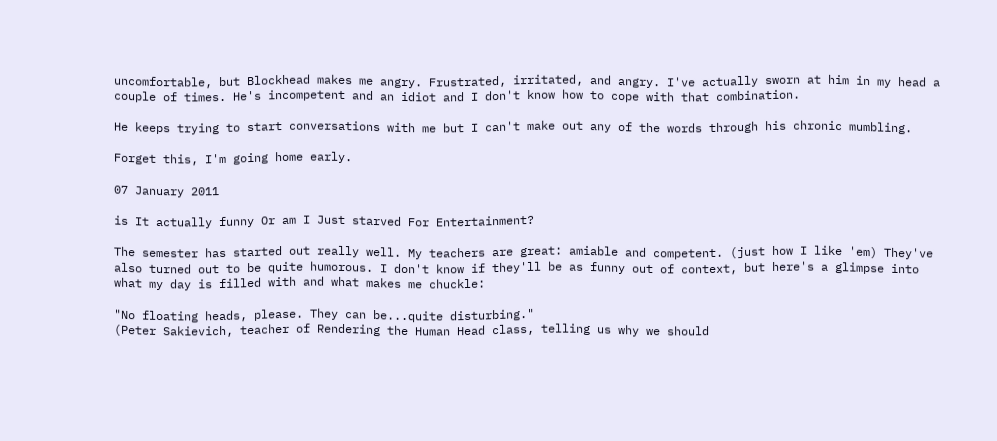uncomfortable, but Blockhead makes me angry. Frustrated, irritated, and angry. I've actually sworn at him in my head a couple of times. He's incompetent and an idiot and I don't know how to cope with that combination.

He keeps trying to start conversations with me but I can't make out any of the words through his chronic mumbling.

Forget this, I'm going home early.

07 January 2011

is It actually funny Or am I Just starved For Entertainment?

The semester has started out really well. My teachers are great: amiable and competent. (just how I like 'em) They've also turned out to be quite humorous. I don't know if they'll be as funny out of context, but here's a glimpse into what my day is filled with and what makes me chuckle:

"No floating heads, please. They can be...quite disturbing."
(Peter Sakievich, teacher of Rendering the Human Head class, telling us why we should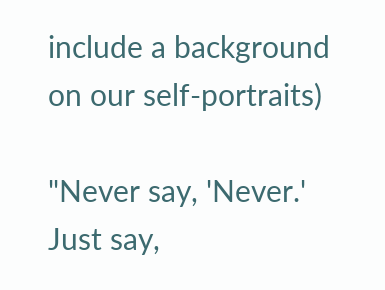include a background on our self-portraits)

"Never say, 'Never.' Just say,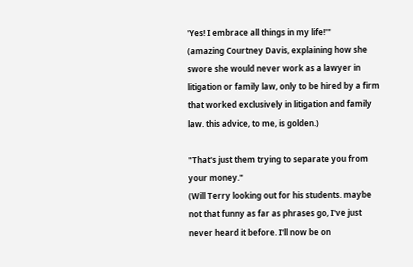'Yes! I embrace all things in my life!'"
(amazing Courtney Davis, explaining how she swore she would never work as a lawyer in litigation or family law, only to be hired by a firm that worked exclusively in litigation and family law. this advice, to me, is golden.)

"That's just them trying to separate you from your money."
(Will Terry looking out for his students. maybe not that funny as far as phrases go, I've just never heard it before. I'll now be on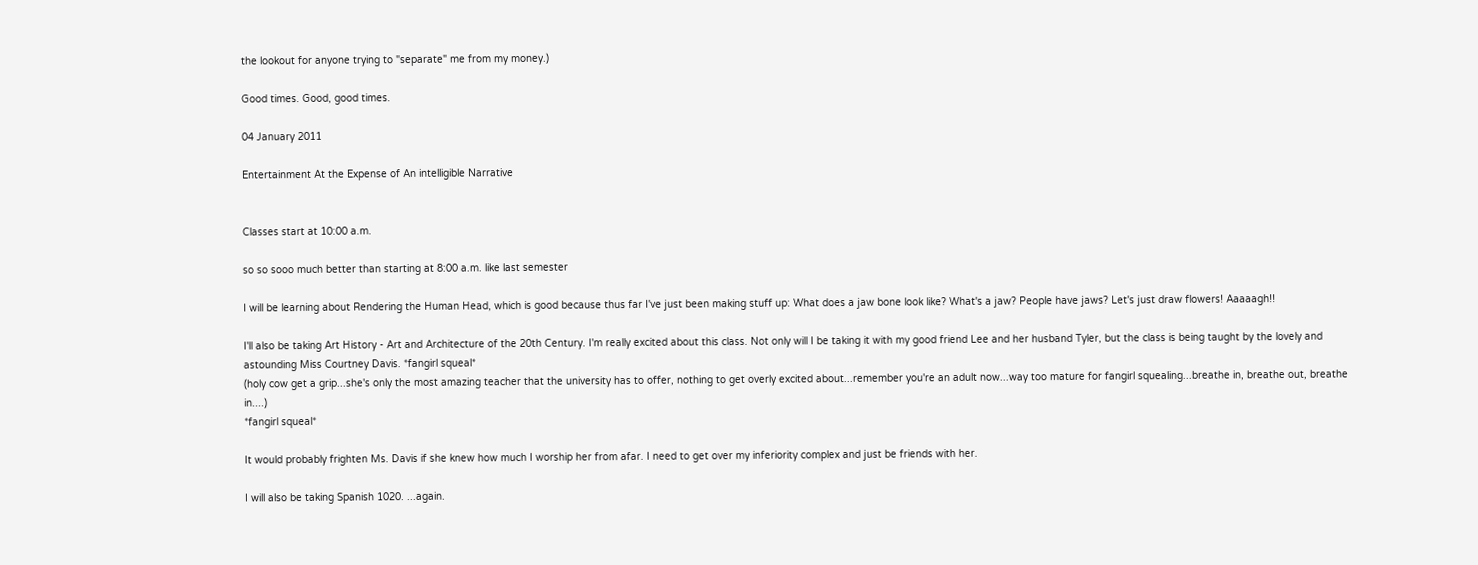the lookout for anyone trying to "separate" me from my money.)

Good times. Good, good times.

04 January 2011

Entertainment At the Expense of An intelligible Narrative


Classes start at 10:00 a.m.

so so sooo much better than starting at 8:00 a.m. like last semester

I will be learning about Rendering the Human Head, which is good because thus far I've just been making stuff up: What does a jaw bone look like? What's a jaw? People have jaws? Let's just draw flowers! Aaaaagh!!

I'll also be taking Art History - Art and Architecture of the 20th Century. I'm really excited about this class. Not only will I be taking it with my good friend Lee and her husband Tyler, but the class is being taught by the lovely and astounding Miss Courtney Davis. *fangirl squeal*
(holy cow get a grip...she's only the most amazing teacher that the university has to offer, nothing to get overly excited about...remember you're an adult now...way too mature for fangirl squealing...breathe in, breathe out, breathe in....)
*fangirl squeal*

It would probably frighten Ms. Davis if she knew how much I worship her from afar. I need to get over my inferiority complex and just be friends with her.

I will also be taking Spanish 1020. ...again.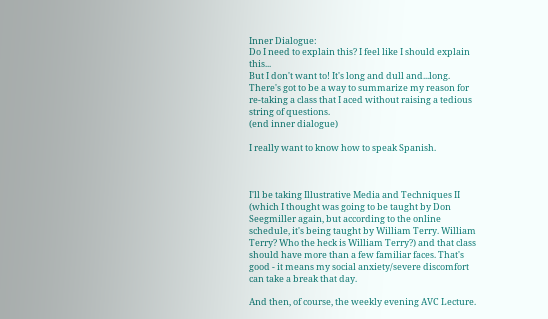Inner Dialogue:
Do I need to explain this? I feel like I should explain this...
But I don't want to! It's long and dull and...long. There's got to be a way to summarize my reason for re-taking a class that I aced without raising a tedious string of questions.
(end inner dialogue)

I really want to know how to speak Spanish.



I'll be taking Illustrative Media and Techniques II (which I thought was going to be taught by Don Seegmiller again, but according to the online schedule, it's being taught by William Terry. William Terry? Who the heck is William Terry?) and that class should have more than a few familiar faces. That's good - it means my social anxiety/severe discomfort can take a break that day.

And then, of course, the weekly evening AVC Lecture.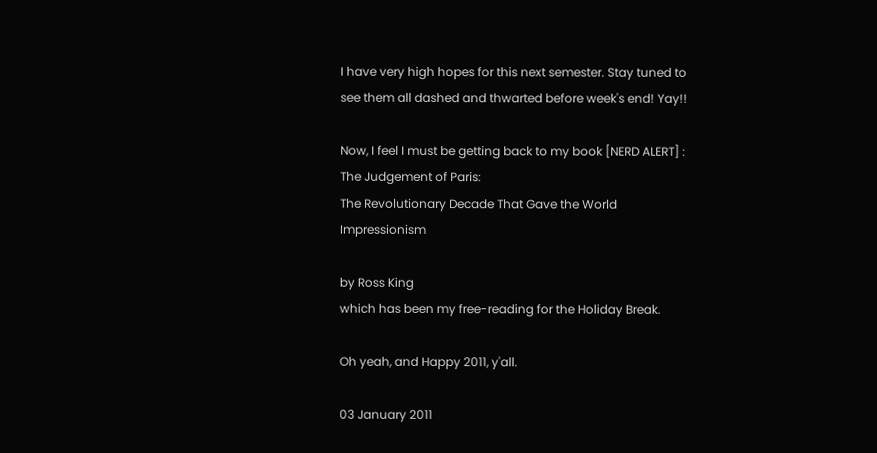I have very high hopes for this next semester. Stay tuned to see them all dashed and thwarted before week's end! Yay!!

Now, I feel I must be getting back to my book [NERD ALERT] :
The Judgement of Paris:
The Revolutionary Decade That Gave the World Impressionism

by Ross King
which has been my free-reading for the Holiday Break.

Oh yeah, and Happy 2011, y'all.

03 January 2011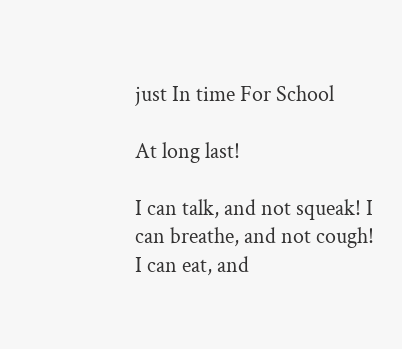just In time For School

At long last!

I can talk, and not squeak! I can breathe, and not cough! I can eat, and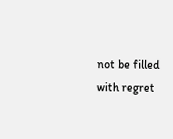not be filled with regret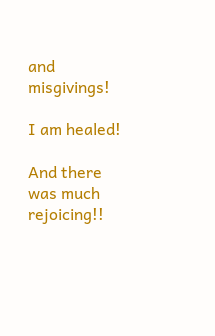and misgivings!

I am healed!

And there was much rejoicing!!